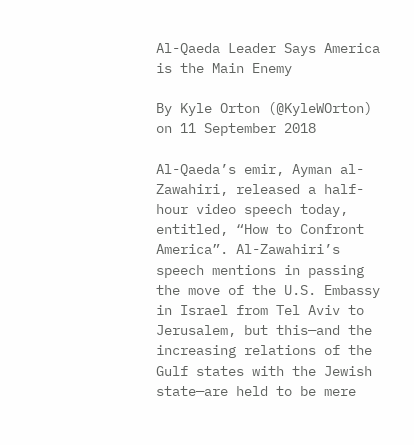Al-Qaeda Leader Says America is the Main Enemy

By Kyle Orton (@KyleWOrton) on 11 September 2018

Al-Qaeda’s emir, Ayman al-Zawahiri, released a half-hour video speech today, entitled, “How to Confront America”. Al-Zawahiri’s speech mentions in passing the move of the U.S. Embassy in Israel from Tel Aviv to Jerusalem, but this—and the increasing relations of the Gulf states with the Jewish state—are held to be mere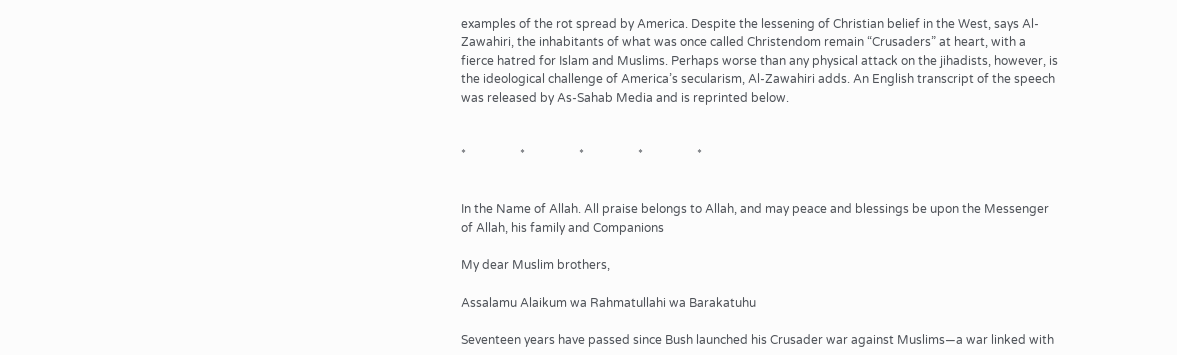examples of the rot spread by America. Despite the lessening of Christian belief in the West, says Al-Zawahiri, the inhabitants of what was once called Christendom remain “Crusaders” at heart, with a fierce hatred for Islam and Muslims. Perhaps worse than any physical attack on the jihadists, however, is the ideological challenge of America’s secularism, Al-Zawahiri adds. An English transcript of the speech was released by As-Sahab Media and is reprinted below.


*                  *                  *                  *                  *


In the Name of Allah. All praise belongs to Allah, and may peace and blessings be upon the Messenger of Allah, his family and Companions

My dear Muslim brothers,

Assalamu Alaikum wa Rahmatullahi wa Barakatuhu

Seventeen years have passed since Bush launched his Crusader war against Muslims—a war linked with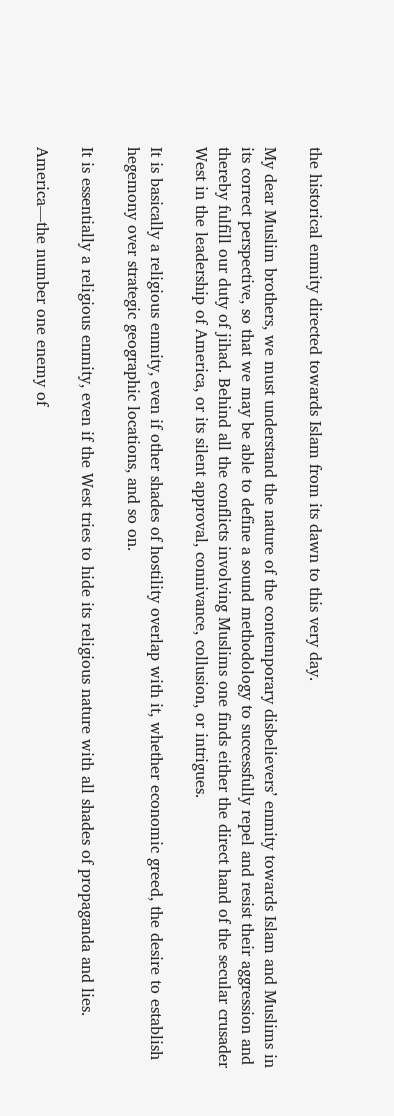the historical enmity directed towards Islam from its dawn to this very day.

My dear Muslim brothers, we must understand the nature of the contemporary disbelievers’ enmity towards Islam and Muslims in its correct perspective, so that we may be able to define a sound methodology to successfully repel and resist their aggression and thereby fulfill our duty of jihad. Behind all the conflicts involving Muslims one finds either the direct hand of the secular crusader West in the leadership of America, or its silent approval, connivance, collusion, or intrigues.

It is basically a religious enmity, even if other shades of hostility overlap with it, whether economic greed, the desire to establish hegemony over strategic geographic locations, and so on.

It is essentially a religious enmity, even if the West tries to hide its religious nature with all shades of propaganda and lies.

America—the number one enemy of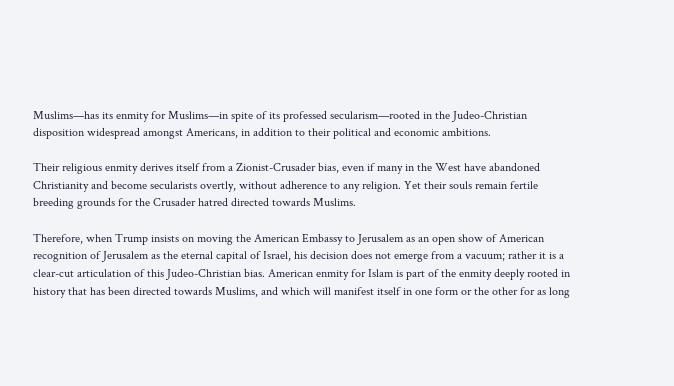Muslims—has its enmity for Muslims—in spite of its professed secularism—rooted in the Judeo-Christian disposition widespread amongst Americans, in addition to their political and economic ambitions.

Their religious enmity derives itself from a Zionist-Crusader bias, even if many in the West have abandoned Christianity and become secularists overtly, without adherence to any religion. Yet their souls remain fertile breeding grounds for the Crusader hatred directed towards Muslims.

Therefore, when Trump insists on moving the American Embassy to Jerusalem as an open show of American recognition of Jerusalem as the eternal capital of Israel, his decision does not emerge from a vacuum; rather it is a clear-cut articulation of this Judeo-Christian bias. American enmity for Islam is part of the enmity deeply rooted in history that has been directed towards Muslims, and which will manifest itself in one form or the other for as long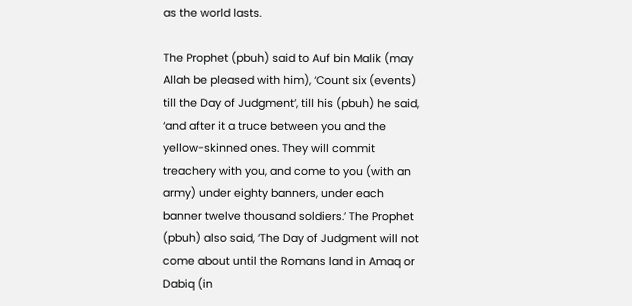as the world lasts.

The Prophet (pbuh) said to Auf bin Malik (may Allah be pleased with him), ‘Count six (events) till the Day of Judgment’, till his (pbuh) he said, ‘and after it a truce between you and the yellow-skinned ones. They will commit treachery with you, and come to you (with an army) under eighty banners, under each banner twelve thousand soldiers.’ The Prophet (pbuh) also said, ‘The Day of Judgment will not come about until the Romans land in Amaq or Dabiq (in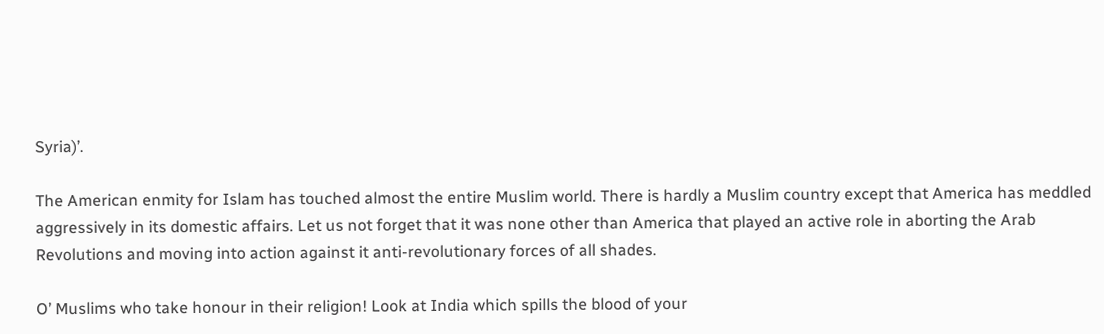Syria)’.

The American enmity for Islam has touched almost the entire Muslim world. There is hardly a Muslim country except that America has meddled aggressively in its domestic affairs. Let us not forget that it was none other than America that played an active role in aborting the Arab Revolutions and moving into action against it anti-revolutionary forces of all shades.

O’ Muslims who take honour in their religion! Look at India which spills the blood of your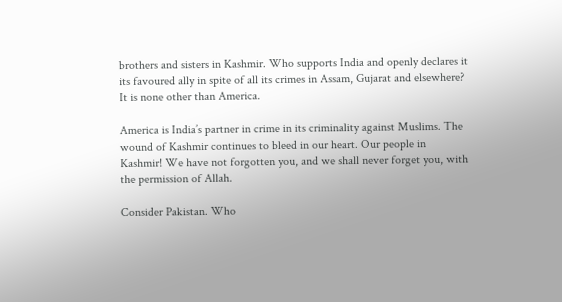brothers and sisters in Kashmir. Who supports India and openly declares it its favoured ally in spite of all its crimes in Assam, Gujarat and elsewhere? It is none other than America.

America is India’s partner in crime in its criminality against Muslims. The wound of Kashmir continues to bleed in our heart. Our people in Kashmir! We have not forgotten you, and we shall never forget you, with the permission of Allah.

Consider Pakistan. Who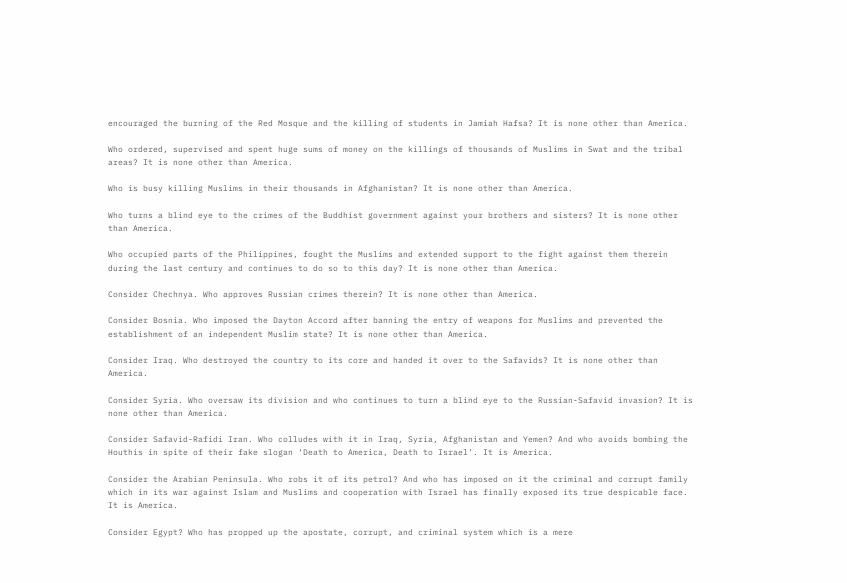encouraged the burning of the Red Mosque and the killing of students in Jamiah Hafsa? It is none other than America.

Who ordered, supervised and spent huge sums of money on the killings of thousands of Muslims in Swat and the tribal areas? It is none other than America.

Who is busy killing Muslims in their thousands in Afghanistan? It is none other than America.

Who turns a blind eye to the crimes of the Buddhist government against your brothers and sisters? It is none other than America.

Who occupied parts of the Philippines, fought the Muslims and extended support to the fight against them therein during the last century and continues to do so to this day? It is none other than America.

Consider Chechnya. Who approves Russian crimes therein? It is none other than America.

Consider Bosnia. Who imposed the Dayton Accord after banning the entry of weapons for Muslims and prevented the establishment of an independent Muslim state? It is none other than America.

Consider Iraq. Who destroyed the country to its core and handed it over to the Safavids? It is none other than America.

Consider Syria. Who oversaw its division and who continues to turn a blind eye to the Russian-Safavid invasion? It is none other than America.

Consider Safavid-Rafidi Iran. Who colludes with it in Iraq, Syria, Afghanistan and Yemen? And who avoids bombing the Houthis in spite of their fake slogan ‘Death to America, Death to Israel’. It is America.

Consider the Arabian Peninsula. Who robs it of its petrol? And who has imposed on it the criminal and corrupt family which in its war against Islam and Muslims and cooperation with Israel has finally exposed its true despicable face. It is America.

Consider Egypt? Who has propped up the apostate, corrupt, and criminal system which is a mere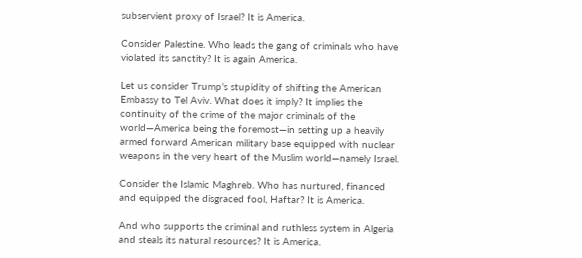subservient proxy of Israel? It is America.

Consider Palestine. Who leads the gang of criminals who have violated its sanctity? It is again America.

Let us consider Trump’s stupidity of shifting the American Embassy to Tel Aviv. What does it imply? It implies the continuity of the crime of the major criminals of the world—America being the foremost—in setting up a heavily armed forward American military base equipped with nuclear weapons in the very heart of the Muslim world—namely Israel.

Consider the Islamic Maghreb. Who has nurtured, financed and equipped the disgraced fool, Haftar? It is America.

And who supports the criminal and ruthless system in Algeria and steals its natural resources? It is America.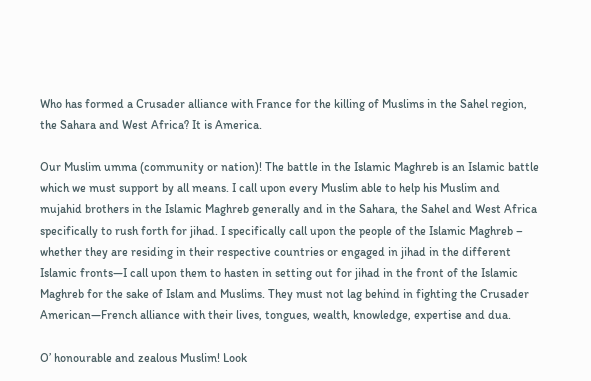Who has formed a Crusader alliance with France for the killing of Muslims in the Sahel region, the Sahara and West Africa? It is America.

Our Muslim umma (community or nation)! The battle in the Islamic Maghreb is an Islamic battle which we must support by all means. I call upon every Muslim able to help his Muslim and mujahid brothers in the Islamic Maghreb generally and in the Sahara, the Sahel and West Africa specifically to rush forth for jihad. I specifically call upon the people of the Islamic Maghreb – whether they are residing in their respective countries or engaged in jihad in the different Islamic fronts—I call upon them to hasten in setting out for jihad in the front of the Islamic Maghreb for the sake of Islam and Muslims. They must not lag behind in fighting the Crusader American—French alliance with their lives, tongues, wealth, knowledge, expertise and dua.

O’ honourable and zealous Muslim! Look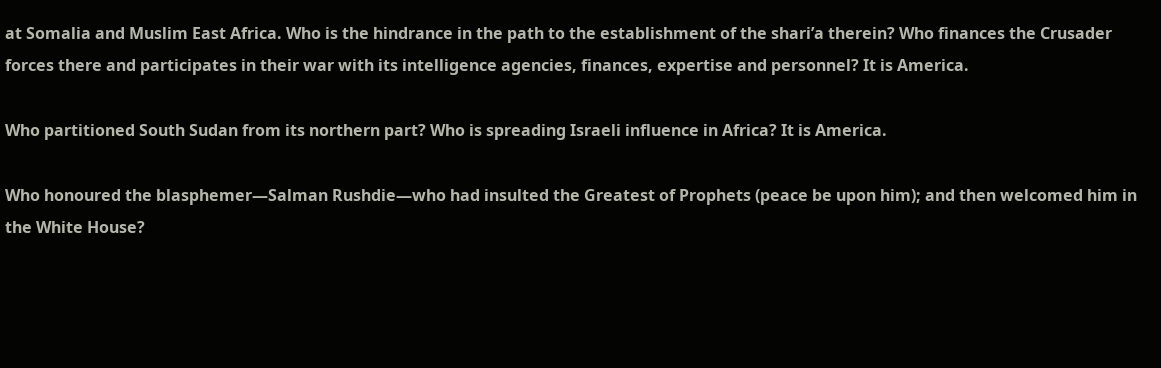at Somalia and Muslim East Africa. Who is the hindrance in the path to the establishment of the shari’a therein? Who finances the Crusader forces there and participates in their war with its intelligence agencies, finances, expertise and personnel? It is America.

Who partitioned South Sudan from its northern part? Who is spreading Israeli influence in Africa? It is America.

Who honoured the blasphemer—Salman Rushdie—who had insulted the Greatest of Prophets (peace be upon him); and then welcomed him in the White House?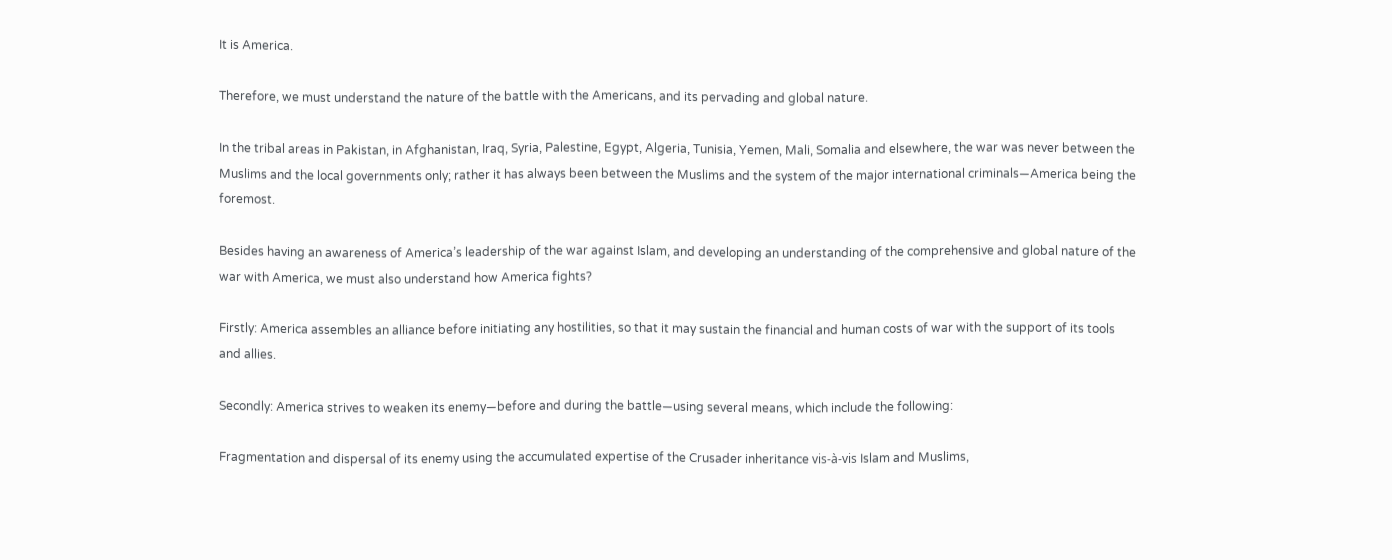It is America.

Therefore, we must understand the nature of the battle with the Americans, and its pervading and global nature.

In the tribal areas in Pakistan, in Afghanistan, Iraq, Syria, Palestine, Egypt, Algeria, Tunisia, Yemen, Mali, Somalia and elsewhere, the war was never between the Muslims and the local governments only; rather it has always been between the Muslims and the system of the major international criminals—America being the foremost.

Besides having an awareness of America’s leadership of the war against Islam, and developing an understanding of the comprehensive and global nature of the war with America, we must also understand how America fights?

Firstly: America assembles an alliance before initiating any hostilities, so that it may sustain the financial and human costs of war with the support of its tools and allies.

Secondly: America strives to weaken its enemy—before and during the battle—using several means, which include the following:

Fragmentation and dispersal of its enemy using the accumulated expertise of the Crusader inheritance vis-à-vis Islam and Muslims,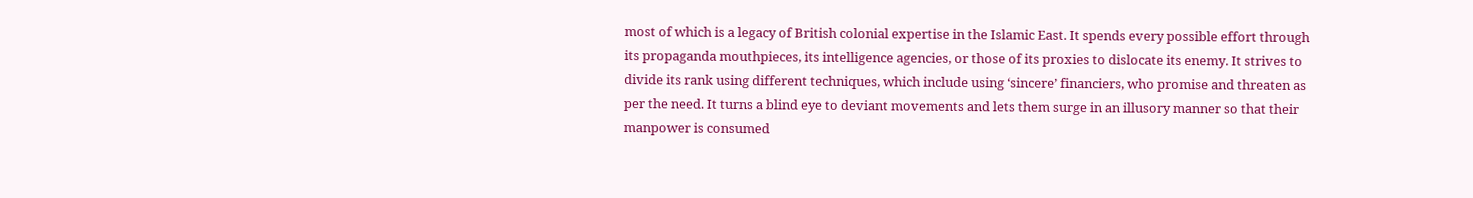most of which is a legacy of British colonial expertise in the Islamic East. It spends every possible effort through its propaganda mouthpieces, its intelligence agencies, or those of its proxies to dislocate its enemy. It strives to divide its rank using different techniques, which include using ‘sincere’ financiers, who promise and threaten as per the need. It turns a blind eye to deviant movements and lets them surge in an illusory manner so that their manpower is consumed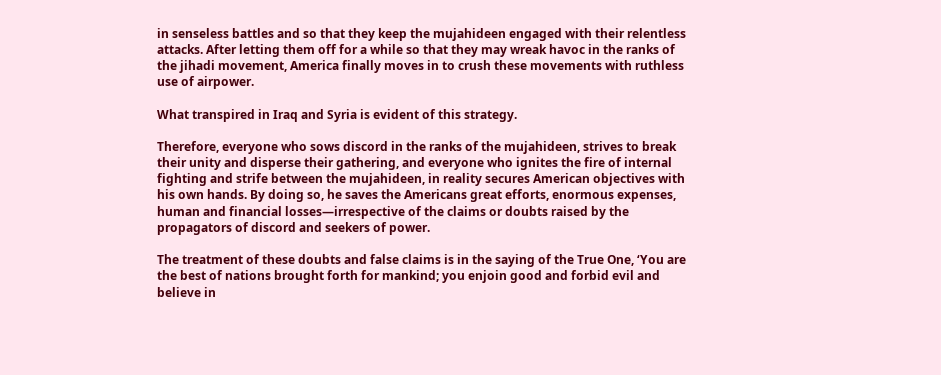in senseless battles and so that they keep the mujahideen engaged with their relentless attacks. After letting them off for a while so that they may wreak havoc in the ranks of the jihadi movement, America finally moves in to crush these movements with ruthless use of airpower.

What transpired in Iraq and Syria is evident of this strategy.

Therefore, everyone who sows discord in the ranks of the mujahideen, strives to break their unity and disperse their gathering, and everyone who ignites the fire of internal fighting and strife between the mujahideen, in reality secures American objectives with his own hands. By doing so, he saves the Americans great efforts, enormous expenses, human and financial losses—irrespective of the claims or doubts raised by the propagators of discord and seekers of power.

The treatment of these doubts and false claims is in the saying of the True One, ‘You are the best of nations brought forth for mankind; you enjoin good and forbid evil and believe in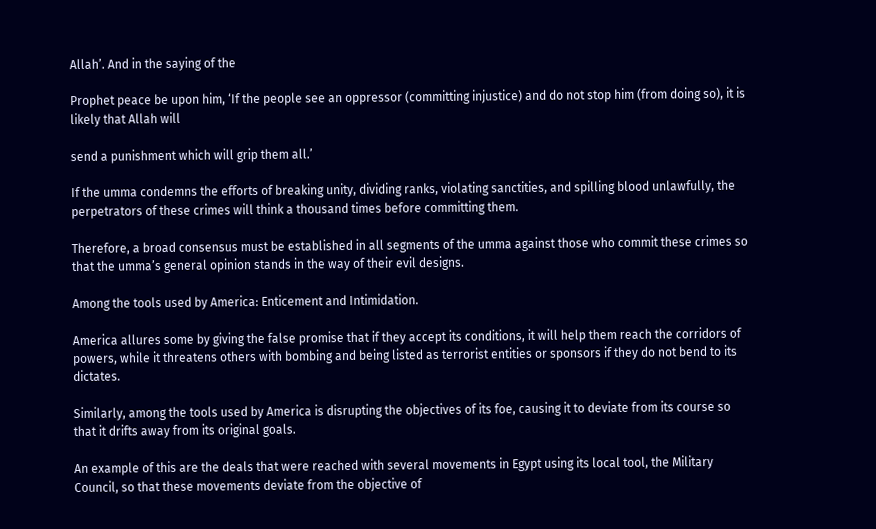Allah’. And in the saying of the

Prophet peace be upon him, ‘If the people see an oppressor (committing injustice) and do not stop him (from doing so), it is likely that Allah will

send a punishment which will grip them all.’

If the umma condemns the efforts of breaking unity, dividing ranks, violating sanctities, and spilling blood unlawfully, the perpetrators of these crimes will think a thousand times before committing them.

Therefore, a broad consensus must be established in all segments of the umma against those who commit these crimes so that the umma’s general opinion stands in the way of their evil designs.

Among the tools used by America: Enticement and Intimidation.

America allures some by giving the false promise that if they accept its conditions, it will help them reach the corridors of powers, while it threatens others with bombing and being listed as terrorist entities or sponsors if they do not bend to its dictates.

Similarly, among the tools used by America is disrupting the objectives of its foe, causing it to deviate from its course so that it drifts away from its original goals.

An example of this are the deals that were reached with several movements in Egypt using its local tool, the Military Council, so that these movements deviate from the objective of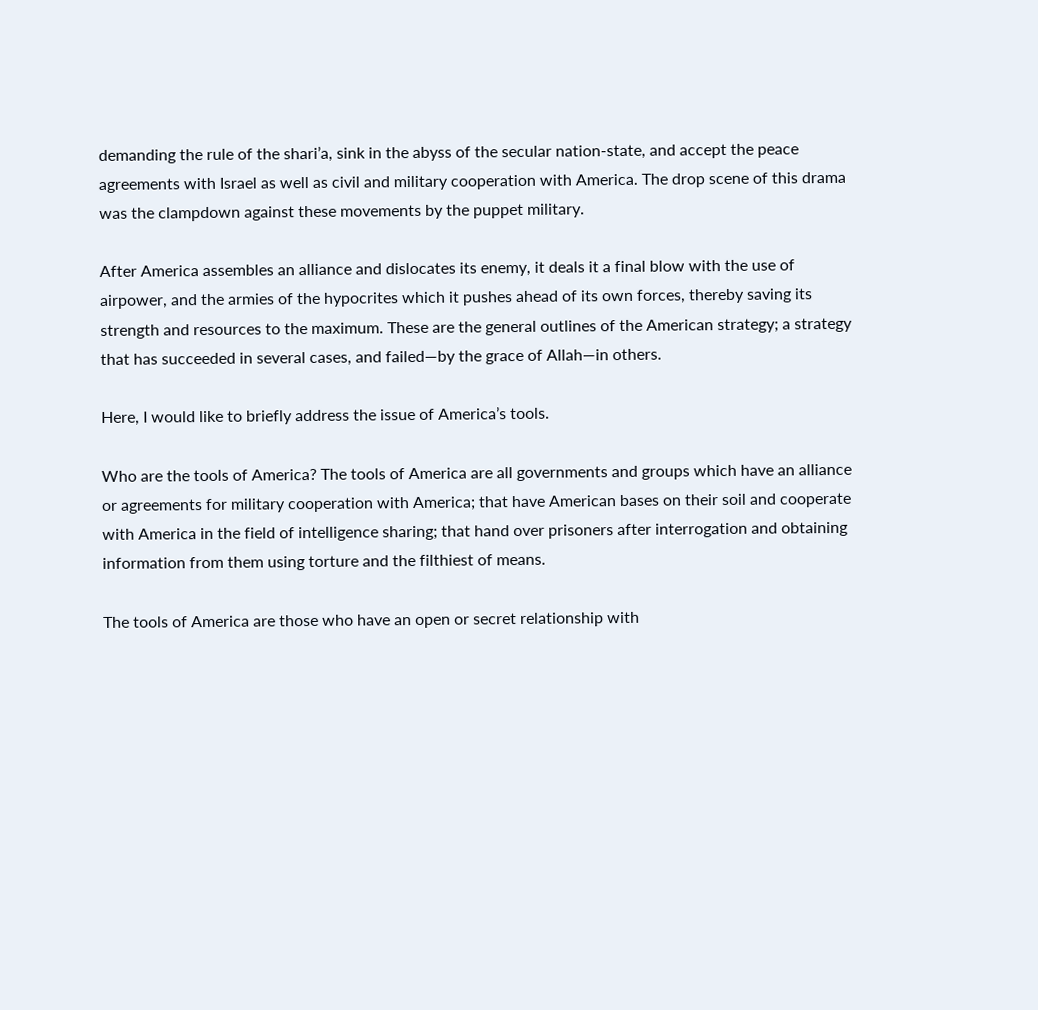demanding the rule of the shari’a, sink in the abyss of the secular nation-state, and accept the peace agreements with Israel as well as civil and military cooperation with America. The drop scene of this drama was the clampdown against these movements by the puppet military.

After America assembles an alliance and dislocates its enemy, it deals it a final blow with the use of airpower, and the armies of the hypocrites which it pushes ahead of its own forces, thereby saving its strength and resources to the maximum. These are the general outlines of the American strategy; a strategy that has succeeded in several cases, and failed—by the grace of Allah—in others.

Here, I would like to briefly address the issue of America’s tools.

Who are the tools of America? The tools of America are all governments and groups which have an alliance or agreements for military cooperation with America; that have American bases on their soil and cooperate with America in the field of intelligence sharing; that hand over prisoners after interrogation and obtaining information from them using torture and the filthiest of means.

The tools of America are those who have an open or secret relationship with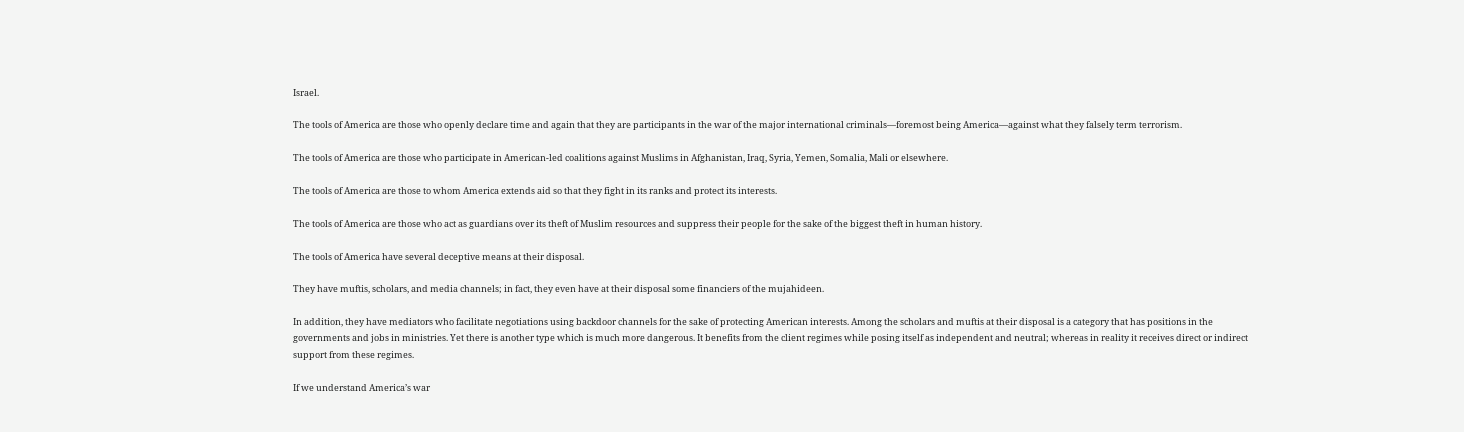Israel.

The tools of America are those who openly declare time and again that they are participants in the war of the major international criminals—foremost being America—against what they falsely term terrorism.

The tools of America are those who participate in American-led coalitions against Muslims in Afghanistan, Iraq, Syria, Yemen, Somalia, Mali or elsewhere.

The tools of America are those to whom America extends aid so that they fight in its ranks and protect its interests.

The tools of America are those who act as guardians over its theft of Muslim resources and suppress their people for the sake of the biggest theft in human history.

The tools of America have several deceptive means at their disposal.

They have muftis, scholars, and media channels; in fact, they even have at their disposal some financiers of the mujahideen.

In addition, they have mediators who facilitate negotiations using backdoor channels for the sake of protecting American interests. Among the scholars and muftis at their disposal is a category that has positions in the governments and jobs in ministries. Yet there is another type which is much more dangerous. It benefits from the client regimes while posing itself as independent and neutral; whereas in reality it receives direct or indirect support from these regimes.

If we understand America’s war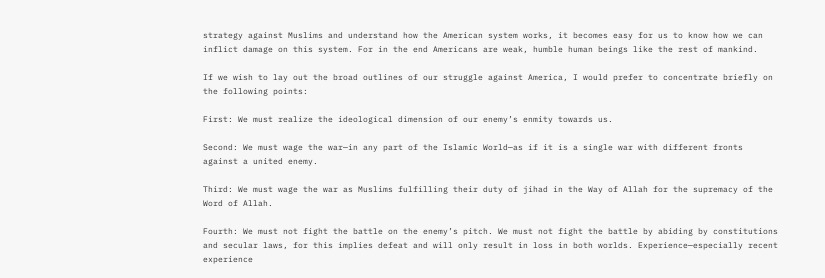strategy against Muslims and understand how the American system works, it becomes easy for us to know how we can inflict damage on this system. For in the end Americans are weak, humble human beings like the rest of mankind.

If we wish to lay out the broad outlines of our struggle against America, I would prefer to concentrate briefly on the following points:

First: We must realize the ideological dimension of our enemy’s enmity towards us.

Second: We must wage the war—in any part of the Islamic World—as if it is a single war with different fronts against a united enemy.

Third: We must wage the war as Muslims fulfilling their duty of jihad in the Way of Allah for the supremacy of the Word of Allah.

Fourth: We must not fight the battle on the enemy’s pitch. We must not fight the battle by abiding by constitutions and secular laws, for this implies defeat and will only result in loss in both worlds. Experience—especially recent experience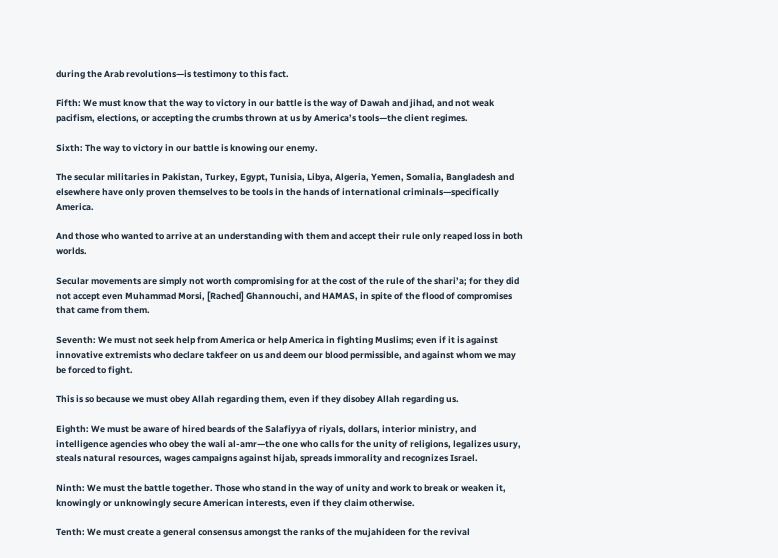during the Arab revolutions—is testimony to this fact.

Fifth: We must know that the way to victory in our battle is the way of Dawah and jihad, and not weak pacifism, elections, or accepting the crumbs thrown at us by America’s tools—the client regimes.

Sixth: The way to victory in our battle is knowing our enemy.

The secular militaries in Pakistan, Turkey, Egypt, Tunisia, Libya, Algeria, Yemen, Somalia, Bangladesh and elsewhere have only proven themselves to be tools in the hands of international criminals—specifically America.

And those who wanted to arrive at an understanding with them and accept their rule only reaped loss in both worlds.

Secular movements are simply not worth compromising for at the cost of the rule of the shari’a; for they did not accept even Muhammad Morsi, [Rached] Ghannouchi, and HAMAS, in spite of the flood of compromises that came from them.

Seventh: We must not seek help from America or help America in fighting Muslims; even if it is against innovative extremists who declare takfeer on us and deem our blood permissible, and against whom we may be forced to fight.

This is so because we must obey Allah regarding them, even if they disobey Allah regarding us.

Eighth: We must be aware of hired beards of the Salafiyya of riyals, dollars, interior ministry, and intelligence agencies who obey the wali al-amr—the one who calls for the unity of religions, legalizes usury, steals natural resources, wages campaigns against hijab, spreads immorality and recognizes Israel.

Ninth: We must the battle together. Those who stand in the way of unity and work to break or weaken it, knowingly or unknowingly secure American interests, even if they claim otherwise.

Tenth: We must create a general consensus amongst the ranks of the mujahideen for the revival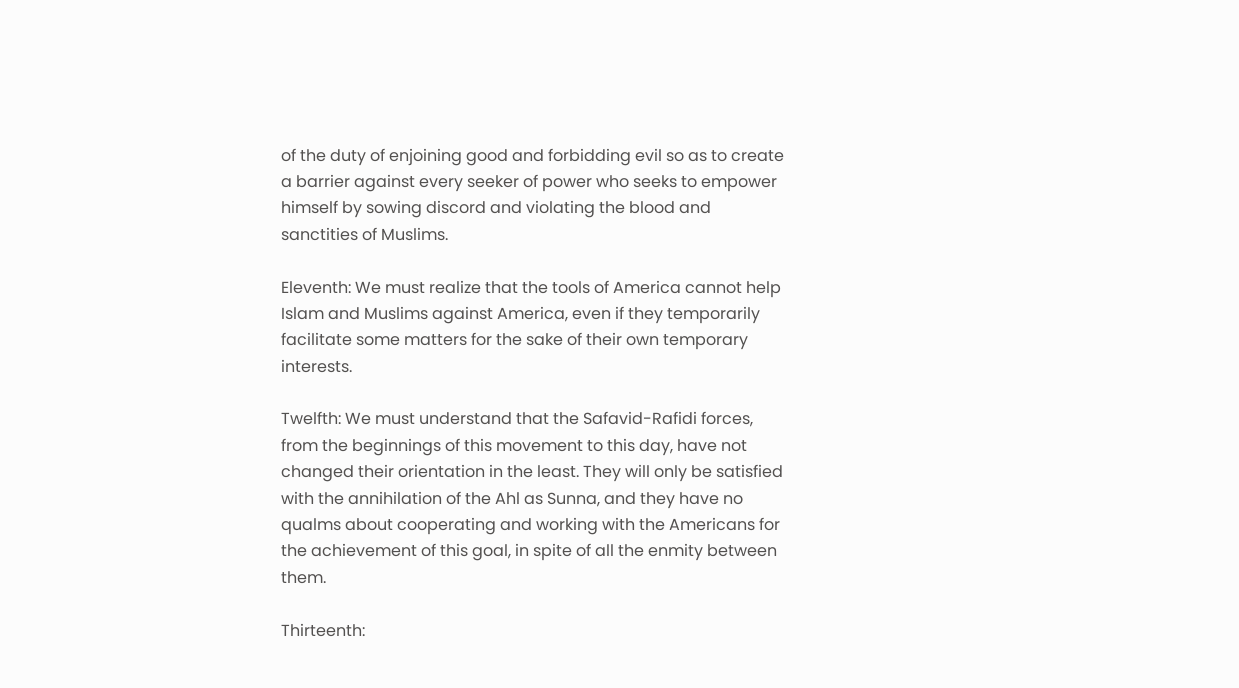of the duty of enjoining good and forbidding evil so as to create a barrier against every seeker of power who seeks to empower himself by sowing discord and violating the blood and sanctities of Muslims.

Eleventh: We must realize that the tools of America cannot help Islam and Muslims against America, even if they temporarily facilitate some matters for the sake of their own temporary interests.

Twelfth: We must understand that the Safavid-Rafidi forces, from the beginnings of this movement to this day, have not changed their orientation in the least. They will only be satisfied with the annihilation of the Ahl as Sunna, and they have no qualms about cooperating and working with the Americans for the achievement of this goal, in spite of all the enmity between them.

Thirteenth: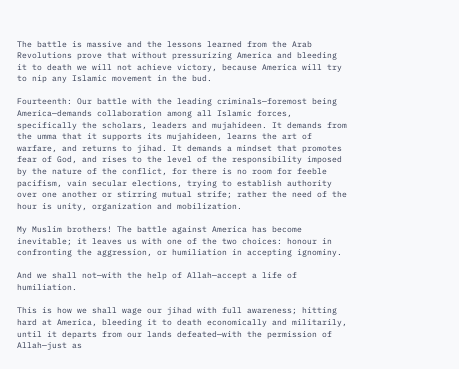The battle is massive and the lessons learned from the Arab Revolutions prove that without pressurizing America and bleeding it to death we will not achieve victory, because America will try to nip any Islamic movement in the bud.

Fourteenth: Our battle with the leading criminals—foremost being America—demands collaboration among all Islamic forces, specifically the scholars, leaders and mujahideen. It demands from the umma that it supports its mujahideen, learns the art of warfare, and returns to jihad. It demands a mindset that promotes fear of God, and rises to the level of the responsibility imposed by the nature of the conflict, for there is no room for feeble pacifism, vain secular elections, trying to establish authority over one another or stirring mutual strife; rather the need of the hour is unity, organization and mobilization.

My Muslim brothers! The battle against America has become inevitable; it leaves us with one of the two choices: honour in confronting the aggression, or humiliation in accepting ignominy.

And we shall not—with the help of Allah—accept a life of humiliation.

This is how we shall wage our jihad with full awareness; hitting hard at America, bleeding it to death economically and militarily, until it departs from our lands defeated—with the permission of Allah—just as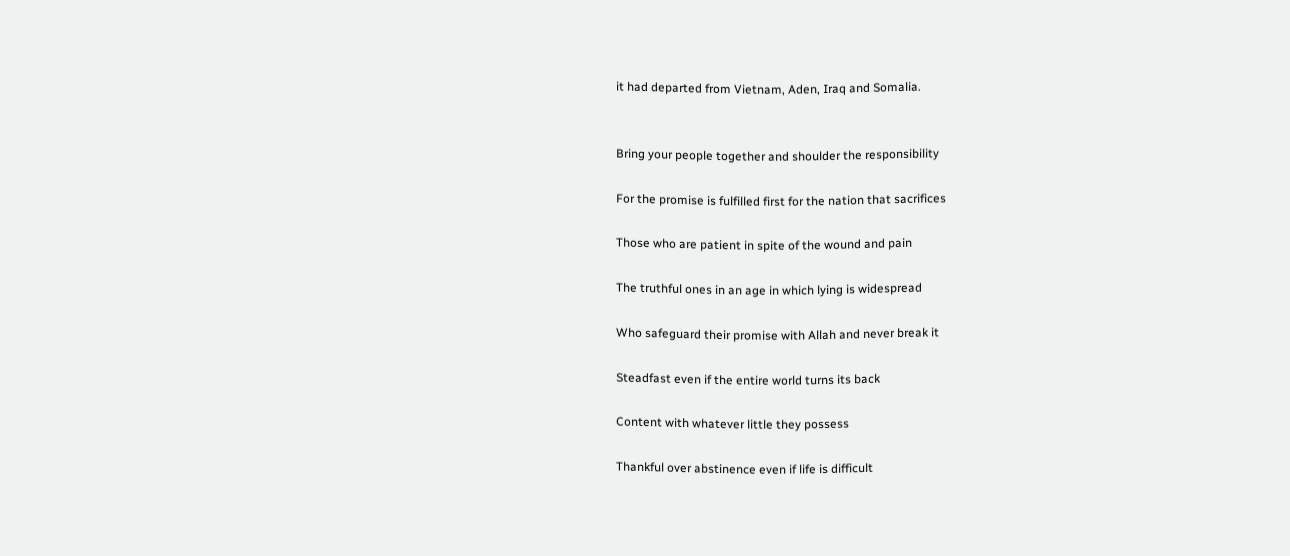it had departed from Vietnam, Aden, Iraq and Somalia.


Bring your people together and shoulder the responsibility

For the promise is fulfilled first for the nation that sacrifices

Those who are patient in spite of the wound and pain

The truthful ones in an age in which lying is widespread

Who safeguard their promise with Allah and never break it

Steadfast even if the entire world turns its back

Content with whatever little they possess

Thankful over abstinence even if life is difficult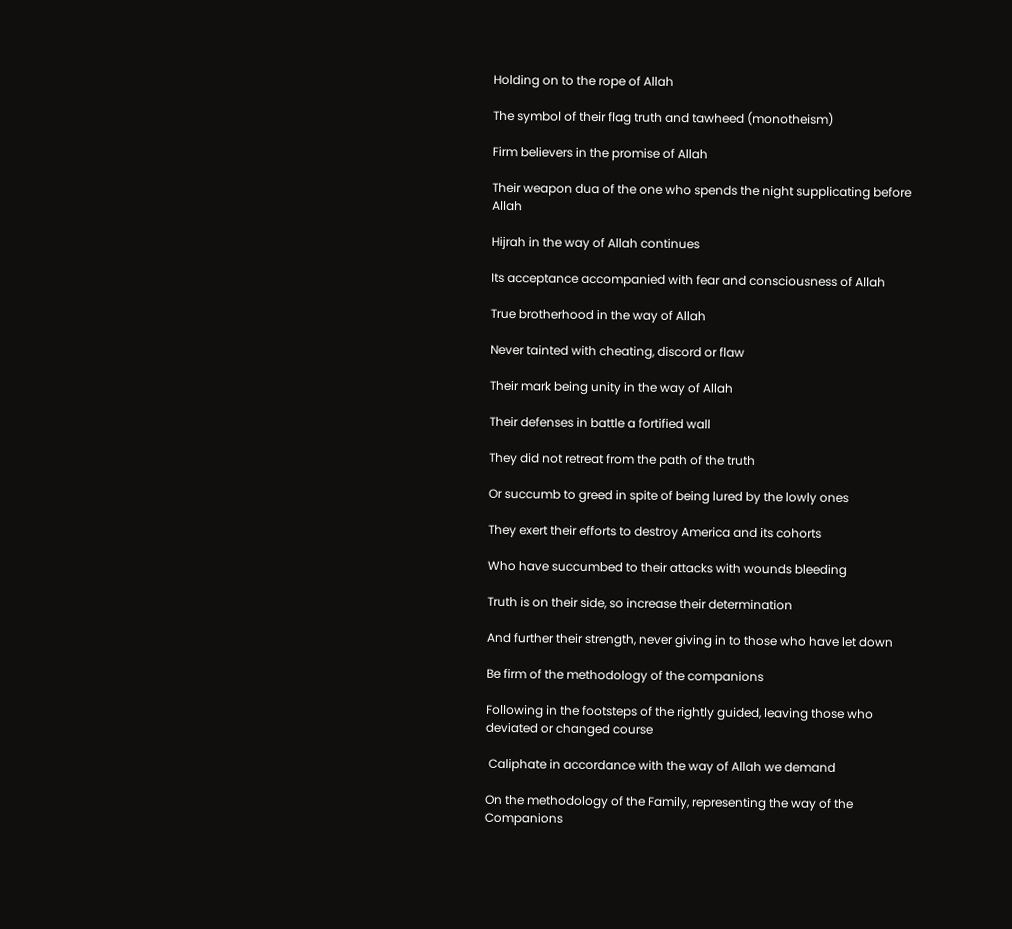Holding on to the rope of Allah

The symbol of their flag truth and tawheed (monotheism)

Firm believers in the promise of Allah

Their weapon dua of the one who spends the night supplicating before Allah

Hijrah in the way of Allah continues

Its acceptance accompanied with fear and consciousness of Allah

True brotherhood in the way of Allah

Never tainted with cheating, discord or flaw

Their mark being unity in the way of Allah

Their defenses in battle a fortified wall

They did not retreat from the path of the truth

Or succumb to greed in spite of being lured by the lowly ones

They exert their efforts to destroy America and its cohorts

Who have succumbed to their attacks with wounds bleeding

Truth is on their side, so increase their determination

And further their strength, never giving in to those who have let down

Be firm of the methodology of the companions

Following in the footsteps of the rightly guided, leaving those who deviated or changed course

 Caliphate in accordance with the way of Allah we demand

On the methodology of the Family, representing the way of the Companions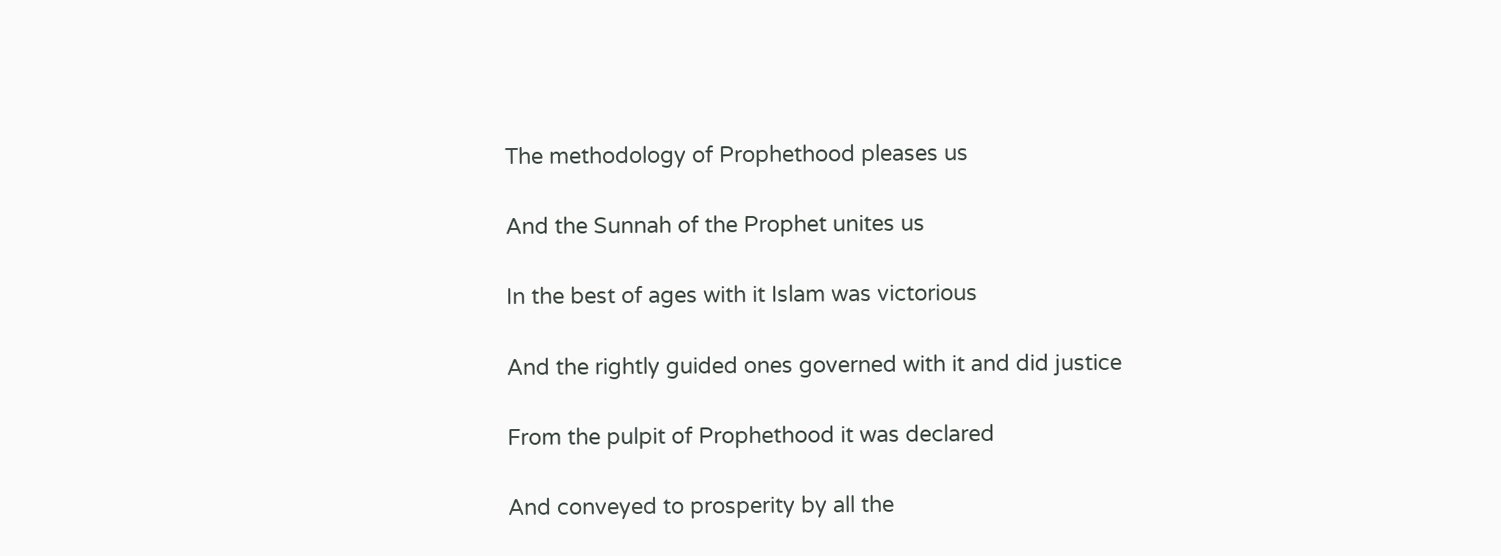The methodology of Prophethood pleases us

And the Sunnah of the Prophet unites us

In the best of ages with it Islam was victorious

And the rightly guided ones governed with it and did justice

From the pulpit of Prophethood it was declared

And conveyed to prosperity by all the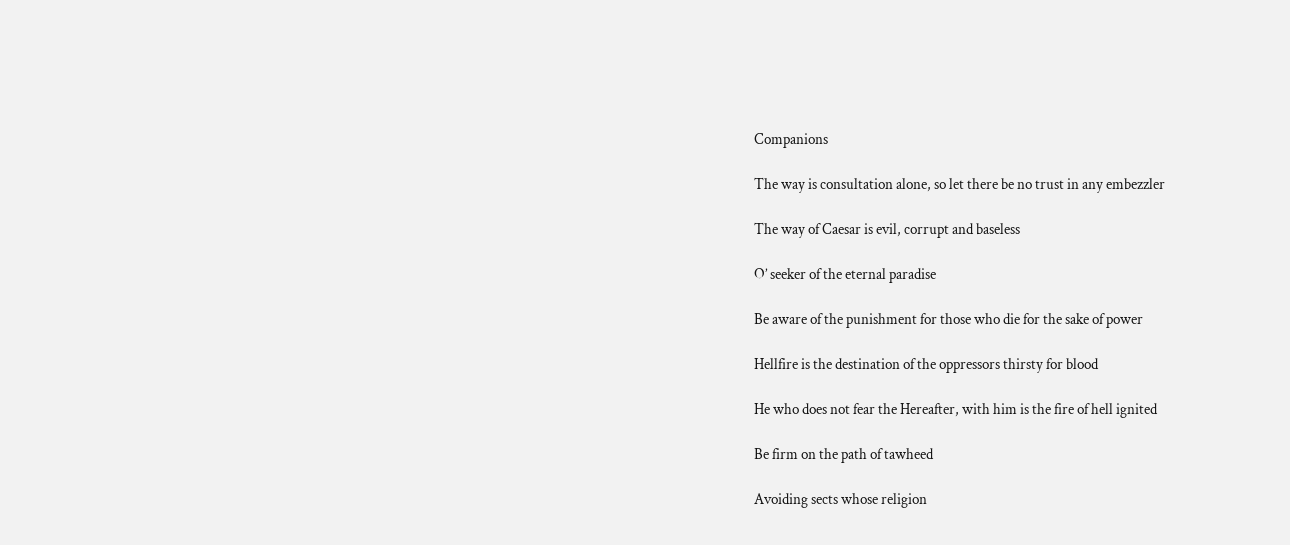Companions

The way is consultation alone, so let there be no trust in any embezzler

The way of Caesar is evil, corrupt and baseless

O’ seeker of the eternal paradise

Be aware of the punishment for those who die for the sake of power

Hellfire is the destination of the oppressors thirsty for blood

He who does not fear the Hereafter, with him is the fire of hell ignited

Be firm on the path of tawheed

Avoiding sects whose religion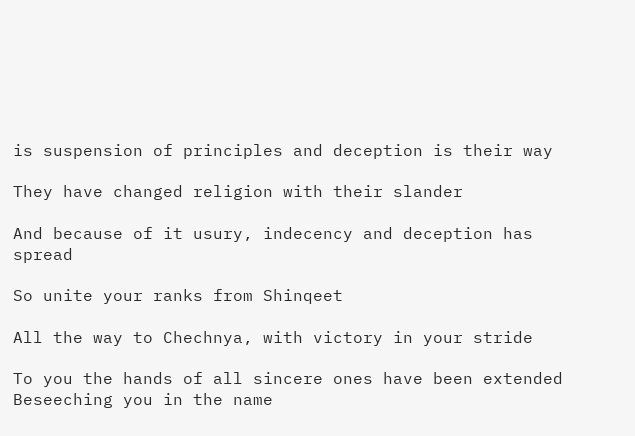is suspension of principles and deception is their way

They have changed religion with their slander

And because of it usury, indecency and deception has spread

So unite your ranks from Shinqeet

All the way to Chechnya, with victory in your stride

To you the hands of all sincere ones have been extended Beseeching you in the name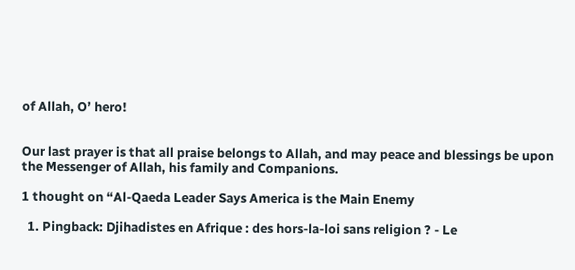of Allah, O’ hero!


Our last prayer is that all praise belongs to Allah, and may peace and blessings be upon the Messenger of Allah, his family and Companions.

1 thought on “Al-Qaeda Leader Says America is the Main Enemy

  1. Pingback: Djihadistes en Afrique : des hors-la-loi sans religion ? - Le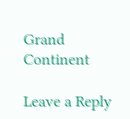Grand Continent

Leave a Reply